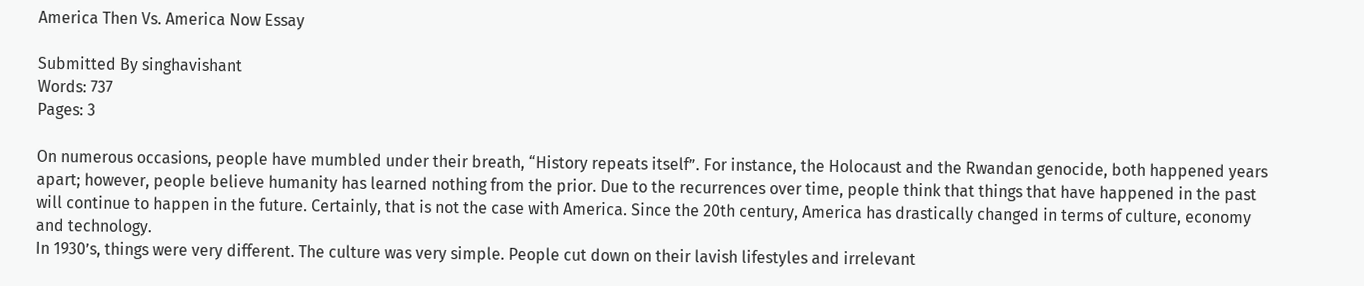America Then Vs. America Now Essay

Submitted By singhavishant
Words: 737
Pages: 3

On numerous occasions, people have mumbled under their breath, “History repeats itself”. For instance, the Holocaust and the Rwandan genocide, both happened years apart; however, people believe humanity has learned nothing from the prior. Due to the recurrences over time, people think that things that have happened in the past will continue to happen in the future. Certainly, that is not the case with America. Since the 20th century, America has drastically changed in terms of culture, economy and technology.
In 1930’s, things were very different. The culture was very simple. People cut down on their lavish lifestyles and irrelevant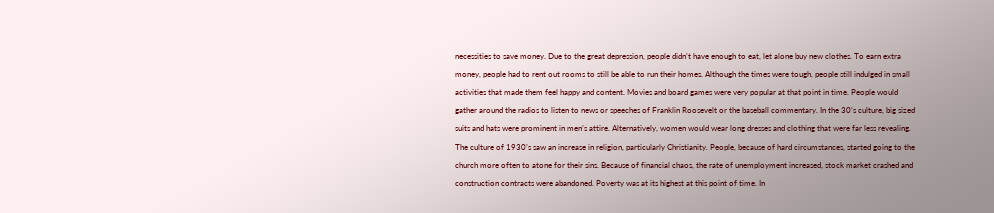necessities to save money. Due to the great depression, people didn’t have enough to eat, let alone buy new clothes. To earn extra money, people had to rent out rooms to still be able to run their homes. Although the times were tough, people still indulged in small activities that made them feel happy and content. Movies and board games were very popular at that point in time. People would gather around the radios to listen to news or speeches of Franklin Roosevelt or the baseball commentary. In the 30’s culture, big sized suits and hats were prominent in men’s attire. Alternatively, women would wear long dresses and clothing that were far less revealing. The culture of 1930’s saw an increase in religion, particularly Christianity. People, because of hard circumstances, started going to the church more often to atone for their sins. Because of financial chaos, the rate of unemployment increased, stock market crashed and construction contracts were abandoned. Poverty was at its highest at this point of time. In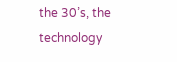the 30’s, the technology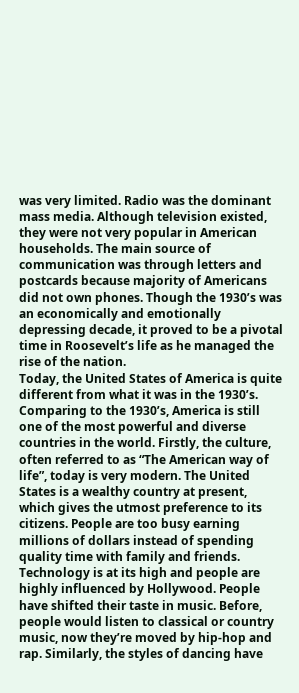was very limited. Radio was the dominant mass media. Although television existed, they were not very popular in American households. The main source of communication was through letters and postcards because majority of Americans did not own phones. Though the 1930’s was an economically and emotionally depressing decade, it proved to be a pivotal time in Roosevelt’s life as he managed the rise of the nation.
Today, the United States of America is quite different from what it was in the 1930’s. Comparing to the 1930’s, America is still one of the most powerful and diverse countries in the world. Firstly, the culture, often referred to as “The American way of life”, today is very modern. The United States is a wealthy country at present, which gives the utmost preference to its citizens. People are too busy earning millions of dollars instead of spending quality time with family and friends. Technology is at its high and people are highly influenced by Hollywood. People have shifted their taste in music. Before, people would listen to classical or country music, now they’re moved by hip-hop and rap. Similarly, the styles of dancing have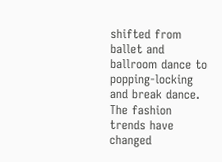shifted from ballet and ballroom dance to popping-locking and break dance. The fashion trends have changed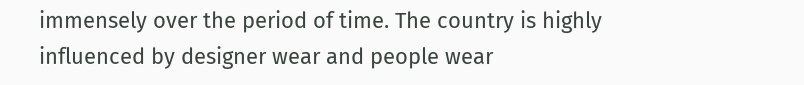immensely over the period of time. The country is highly influenced by designer wear and people wear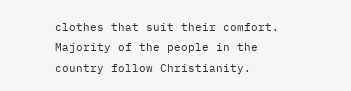clothes that suit their comfort. Majority of the people in the country follow Christianity.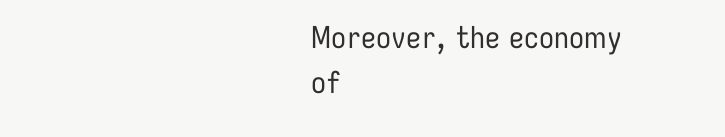Moreover, the economy of